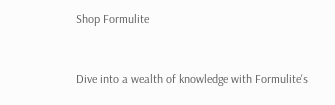Shop Formulite


Dive into a wealth of knowledge with Formulite's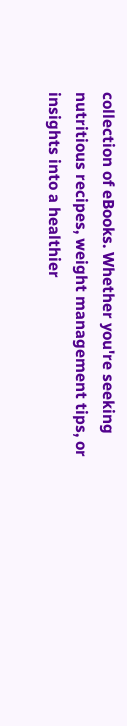collection of eBooks. Whether you're seeking nutritious recipes, weight management tips, or insights into a healthier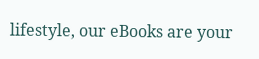lifestyle, our eBooks are your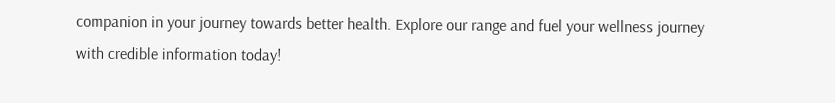companion in your journey towards better health. Explore our range and fuel your wellness journey with credible information today!